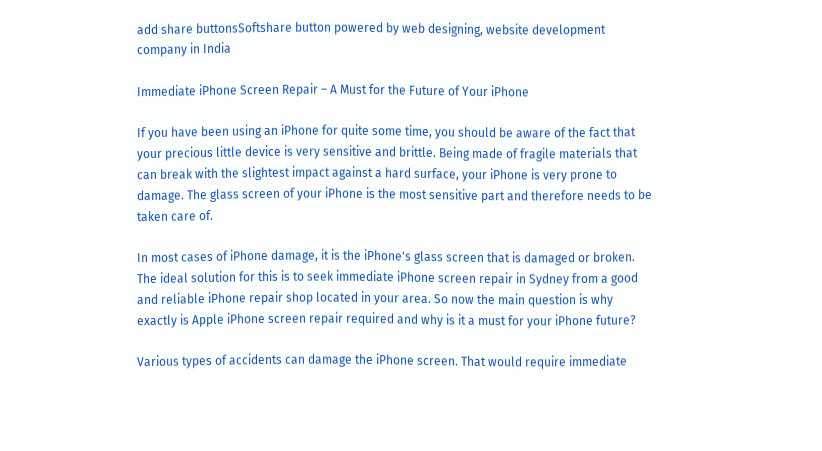add share buttonsSoftshare button powered by web designing, website development company in India

Immediate iPhone Screen Repair – A Must for the Future of Your iPhone

If you have been using an iPhone for quite some time, you should be aware of the fact that your precious little device is very sensitive and brittle. Being made of fragile materials that can break with the slightest impact against a hard surface, your iPhone is very prone to damage. The glass screen of your iPhone is the most sensitive part and therefore needs to be taken care of.

In most cases of iPhone damage, it is the iPhone's glass screen that is damaged or broken. The ideal solution for this is to seek immediate iPhone screen repair in Sydney from a good and reliable iPhone repair shop located in your area. So now the main question is why exactly is Apple iPhone screen repair required and why is it a must for your iPhone future?

Various types of accidents can damage the iPhone screen. That would require immediate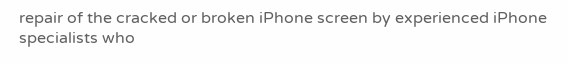repair of the cracked or broken iPhone screen by experienced iPhone specialists who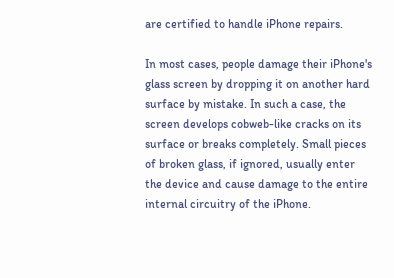are certified to handle iPhone repairs.

In most cases, people damage their iPhone's glass screen by dropping it on another hard surface by mistake. In such a case, the screen develops cobweb-like cracks on its surface or breaks completely. Small pieces of broken glass, if ignored, usually enter the device and cause damage to the entire internal circuitry of the iPhone.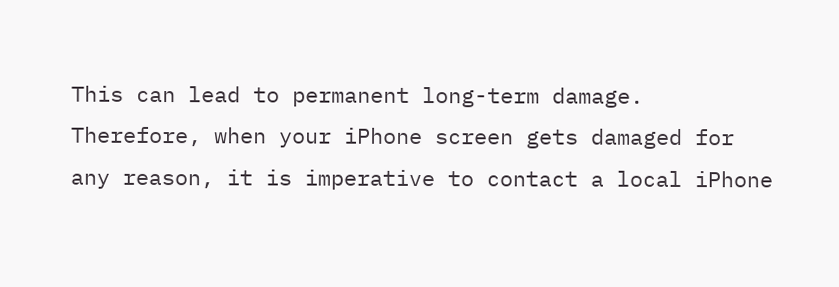This can lead to permanent long-term damage. Therefore, when your iPhone screen gets damaged for any reason, it is imperative to contact a local iPhone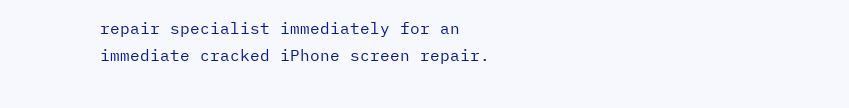repair specialist immediately for an immediate cracked iPhone screen repair.